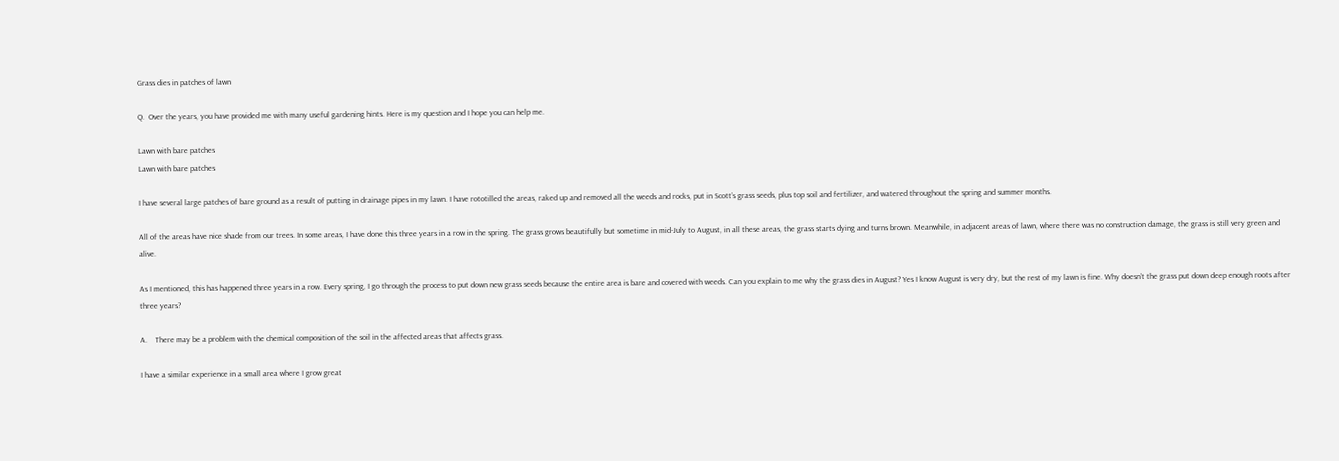Grass dies in patches of lawn

Q.  Over the years, you have provided me with many useful gardening hints. Here is my question and I hope you can help me.

Lawn with bare patches
Lawn with bare patches

I have several large patches of bare ground as a result of putting in drainage pipes in my lawn. I have rototilled the areas, raked up and removed all the weeds and rocks, put in Scott’s grass seeds, plus top soil and fertilizer, and watered throughout the spring and summer months.

All of the areas have nice shade from our trees. In some areas, I have done this three years in a row in the spring. The grass grows beautifully but sometime in mid-July to August, in all these areas, the grass starts dying and turns brown. Meanwhile, in adjacent areas of lawn, where there was no construction damage, the grass is still very green and alive.

As I mentioned, this has happened three years in a row. Every spring, I go through the process to put down new grass seeds because the entire area is bare and covered with weeds. Can you explain to me why the grass dies in August? Yes I know August is very dry, but the rest of my lawn is fine. Why doesn’t the grass put down deep enough roots after three years?

A.    There may be a problem with the chemical composition of the soil in the affected areas that affects grass.

I have a similar experience in a small area where I grow great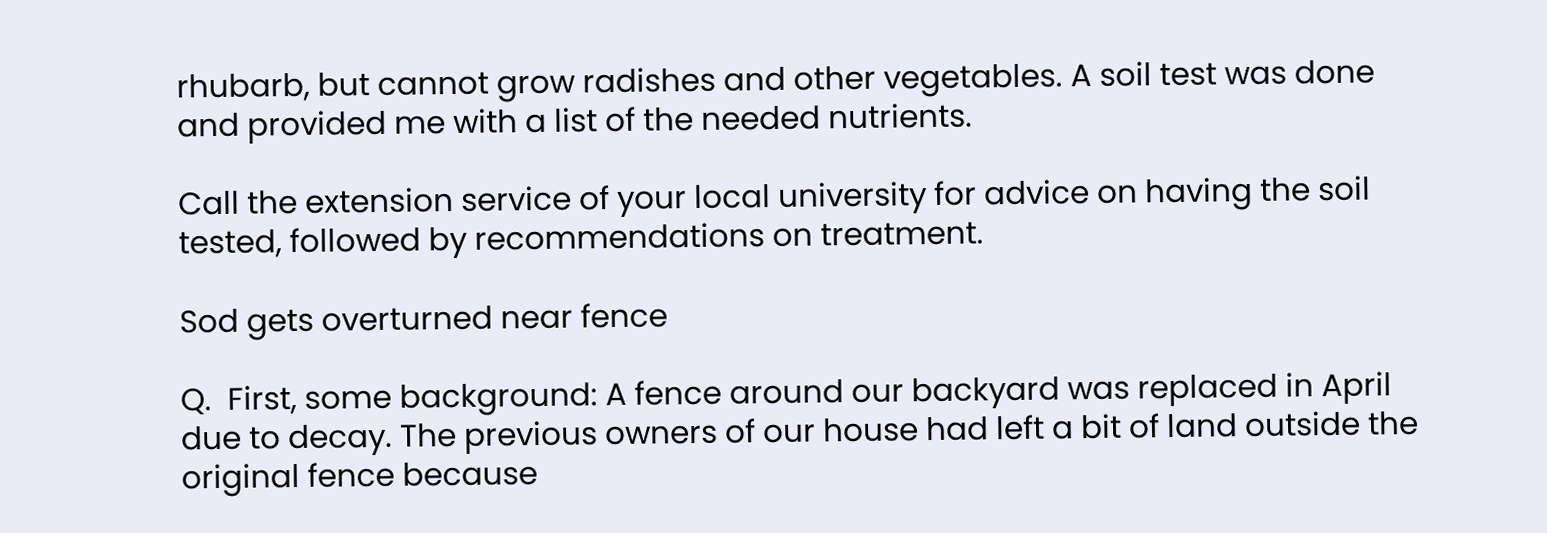rhubarb, but cannot grow radishes and other vegetables. A soil test was done and provided me with a list of the needed nutrients.

Call the extension service of your local university for advice on having the soil tested, followed by recommendations on treatment.

Sod gets overturned near fence

Q.  First, some background: A fence around our backyard was replaced in April due to decay. The previous owners of our house had left a bit of land outside the original fence because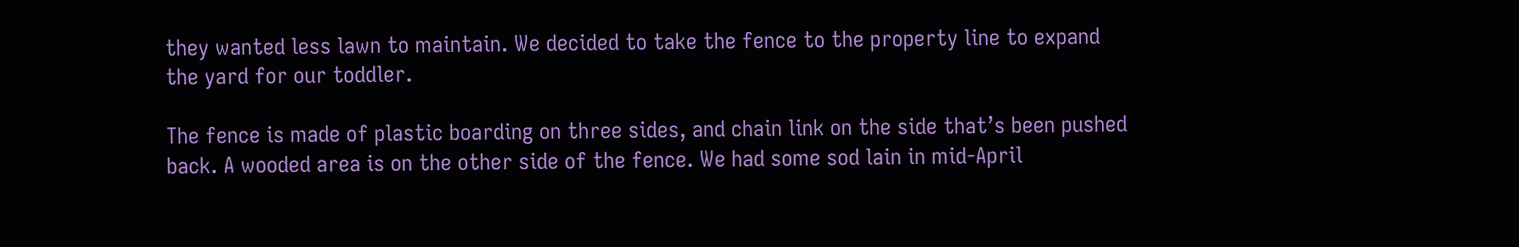they wanted less lawn to maintain. We decided to take the fence to the property line to expand the yard for our toddler.

The fence is made of plastic boarding on three sides, and chain link on the side that’s been pushed back. A wooded area is on the other side of the fence. We had some sod lain in mid-April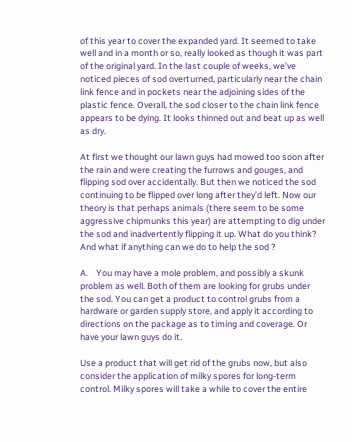of this year to cover the expanded yard. It seemed to take well and in a month or so, really looked as though it was part of the original yard. In the last couple of weeks, we’ve noticed pieces of sod overturned, particularly near the chain link fence and in pockets near the adjoining sides of the plastic fence. Overall, the sod closer to the chain link fence appears to be dying. It looks thinned out and beat up as well as dry.

At first we thought our lawn guys had mowed too soon after the rain and were creating the furrows and gouges, and flipping sod over accidentally. But then we noticed the sod continuing to be flipped over long after they’d left. Now our theory is that perhaps animals (there seem to be some aggressive chipmunks this year) are attempting to dig under the sod and inadvertently flipping it up. What do you think? And what if anything can we do to help the sod ?

A.    You may have a mole problem, and possibly a skunk problem as well. Both of them are looking for grubs under the sod. You can get a product to control grubs from a hardware or garden supply store, and apply it according to directions on the package as to timing and coverage. Or have your lawn guys do it.

Use a product that will get rid of the grubs now, but also consider the application of milky spores for long-term control. Milky spores will take a while to cover the entire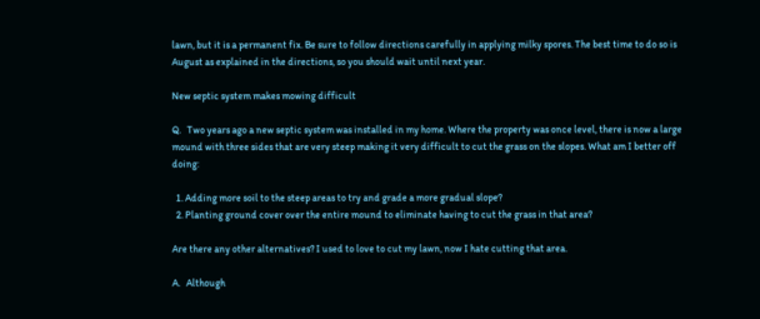lawn, but it is a permanent fix. Be sure to follow directions carefully in applying milky spores. The best time to do so is August as explained in the directions, so you should wait until next year.

New septic system makes mowing difficult

Q.   Two years ago a new septic system was installed in my home. Where the property was once level, there is now a large mound with three sides that are very steep making it very difficult to cut the grass on the slopes. What am I better off doing:

  1. Adding more soil to the steep areas to try and grade a more gradual slope?
  2. Planting ground cover over the entire mound to eliminate having to cut the grass in that area?

Are there any other alternatives? I used to love to cut my lawn, now I hate cutting that area.

A.   Although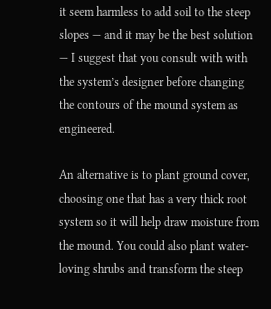it seem harmless to add soil to the steep slopes — and it may be the best solution — I suggest that you consult with with the system’s designer before changing the contours of the mound system as engineered.

An alternative is to plant ground cover, choosing one that has a very thick root system so it will help draw moisture from the mound. You could also plant water-loving shrubs and transform the steep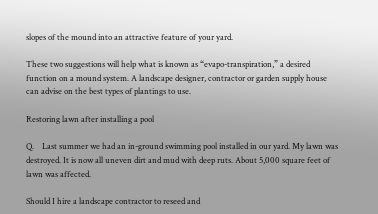slopes of the mound into an attractive feature of your yard.

These two suggestions will help what is known as “evapo-transpiration,” a desired function on a mound system. A landscape designer, contractor or garden supply house can advise on the best types of plantings to use.

Restoring lawn after installing a pool

Q.    Last summer we had an in-ground swimming pool installed in our yard. My lawn was destroyed. It is now all uneven dirt and mud with deep ruts. About 5,000 square feet of lawn was affected.

Should I hire a landscape contractor to reseed and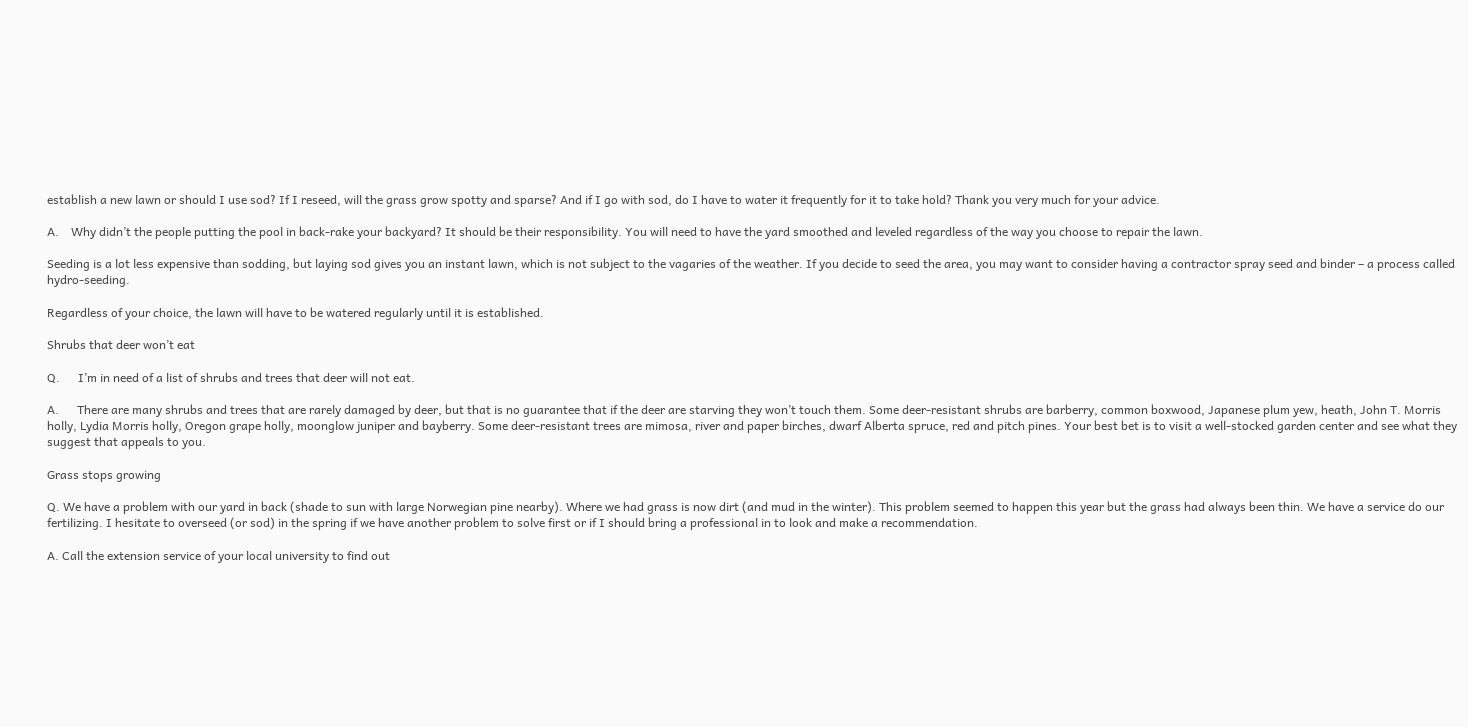establish a new lawn or should I use sod? If I reseed, will the grass grow spotty and sparse? And if I go with sod, do I have to water it frequently for it to take hold? Thank you very much for your advice.

A.    Why didn’t the people putting the pool in back-rake your backyard? It should be their responsibility. You will need to have the yard smoothed and leveled regardless of the way you choose to repair the lawn.

Seeding is a lot less expensive than sodding, but laying sod gives you an instant lawn, which is not subject to the vagaries of the weather. If you decide to seed the area, you may want to consider having a contractor spray seed and binder – a process called hydro-seeding.

Regardless of your choice, the lawn will have to be watered regularly until it is established.

Shrubs that deer won’t eat

Q.      I’m in need of a list of shrubs and trees that deer will not eat.

A.      There are many shrubs and trees that are rarely damaged by deer, but that is no guarantee that if the deer are starving they won’t touch them. Some deer-resistant shrubs are barberry, common boxwood, Japanese plum yew, heath, John T. Morris holly, Lydia Morris holly, Oregon grape holly, moonglow juniper and bayberry. Some deer-resistant trees are mimosa, river and paper birches, dwarf Alberta spruce, red and pitch pines. Your best bet is to visit a well-stocked garden center and see what they suggest that appeals to you.

Grass stops growing

Q. We have a problem with our yard in back (shade to sun with large Norwegian pine nearby). Where we had grass is now dirt (and mud in the winter). This problem seemed to happen this year but the grass had always been thin. We have a service do our fertilizing. I hesitate to overseed (or sod) in the spring if we have another problem to solve first or if I should bring a professional in to look and make a recommendation.

A. Call the extension service of your local university to find out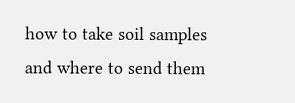how to take soil samples and where to send them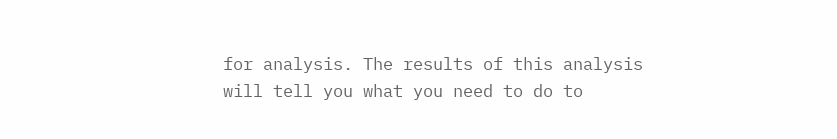for analysis. The results of this analysis will tell you what you need to do to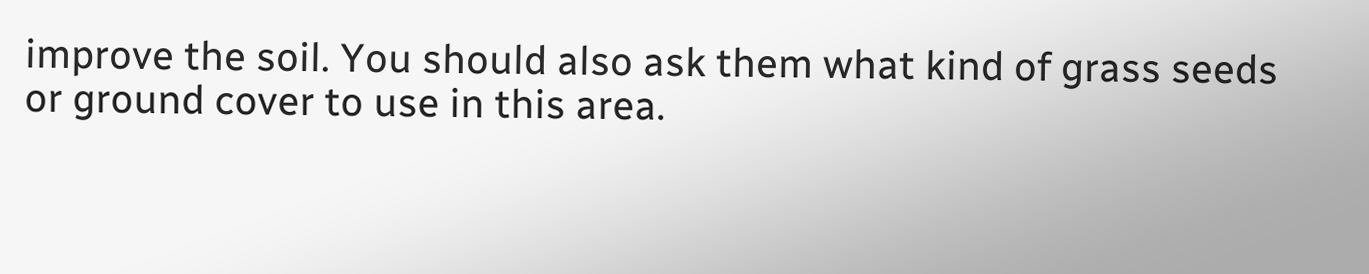improve the soil. You should also ask them what kind of grass seeds or ground cover to use in this area.